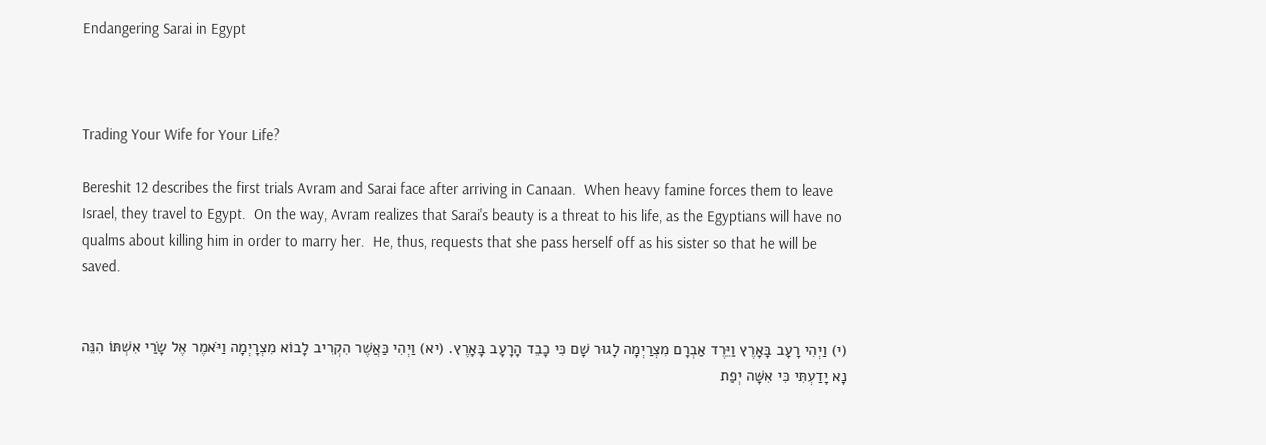Endangering Sarai in Egypt



Trading Your Wife for Your Life?

Bereshit 12 describes the first trials Avram and Sarai face after arriving in Canaan.  When heavy famine forces them to leave Israel, they travel to Egypt.  On the way, Avram realizes that Sarai's beauty is a threat to his life, as the Egyptians will have no qualms about killing him in order to marry her.  He, thus, requests that she pass herself off as his sister so that he will be saved.


(י) וַיְהִי רָעָב בָּאָרֶץ וַיֵּרֶד אַבְרָם מִצְרַיְמָה לָגוּר שָׁם כִּי כָבֵד הָרָעָב בָּאָרֶץ. (יא) וַיְהִי כַּאֲשֶׁר הִקְרִיב לָבוֹא מִצְרָיְמָה וַיֹּאמֶר אֶל שָׂרַי אִשְׁתּוֹ הִנֵּה נָא יָדַעְתִּי כִּי אִשָּׁה יְפַת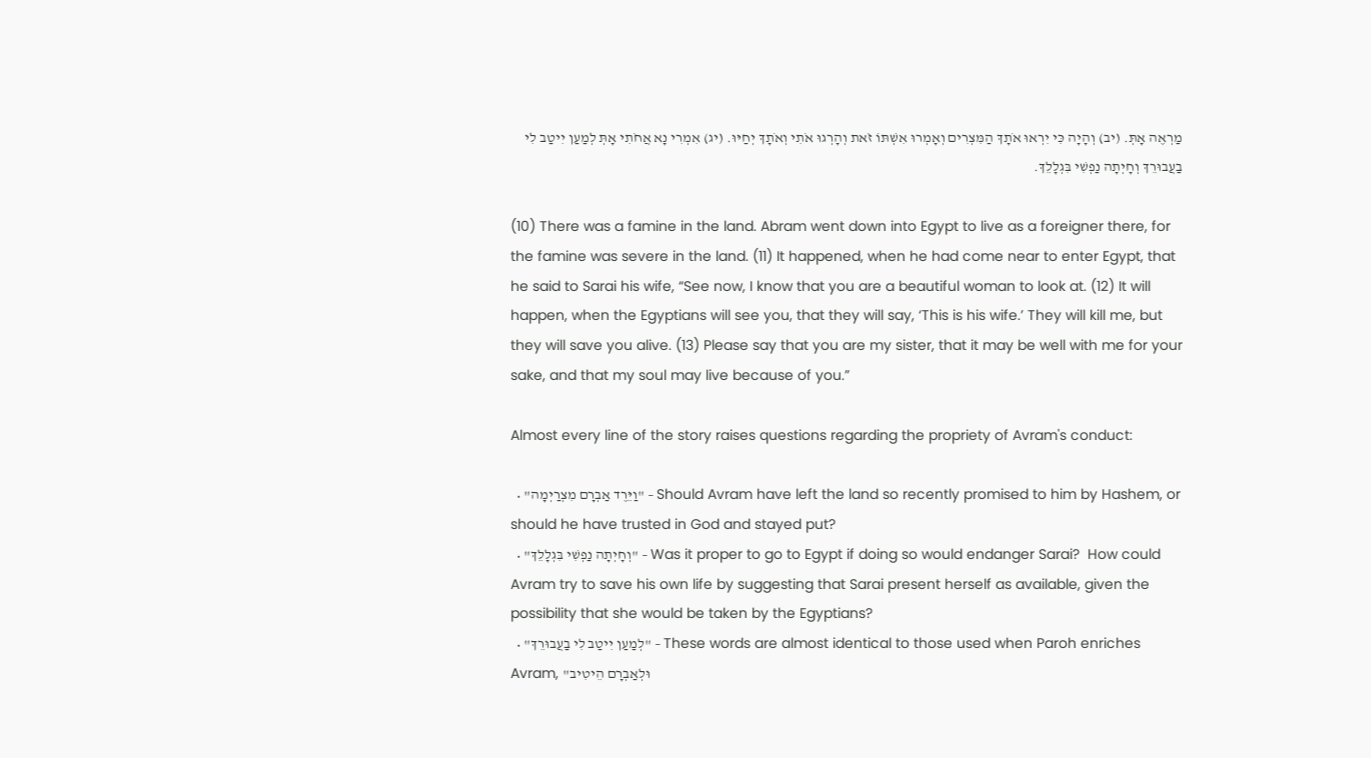מַרְאֶה אָתְּ. (יב) וְהָיָה כִּי יִרְאוּ אֹתָךְ הַמִּצְרִים וְאָמְרוּ אִשְׁתּוֹ זֹאת וְהָרְגוּ אֹתִי וְאֹתָךְ יְחַיּוּ. (יג) אִמְרִי נָא אֲחֹתִי אָתְּ לְמַעַן יִיטַב לִי בַעֲבוּרֵךְ וְחָיְתָה נַפְשִׁי בִּגְלָלֵךְ.

(10) There was a famine in the land. Abram went down into Egypt to live as a foreigner there, for the famine was severe in the land. (11) It happened, when he had come near to enter Egypt, that he said to Sarai his wife, “See now, I know that you are a beautiful woman to look at. (12) It will happen, when the Egyptians will see you, that they will say, ‘This is his wife.’ They will kill me, but they will save you alive. (13) Please say that you are my sister, that it may be well with me for your sake, and that my soul may live because of you.”

Almost every line of the story raises questions regarding the propriety of Avram's conduct:

  • "וַיֵּרֶד אַבְרָם מִצְרַיְמָה" – Should Avram have left the land so recently promised to him by Hashem, or should he have trusted in God and stayed put?
  • "וְחָיְתָה נַפְשִׁי בִּגְלָלֵךְ" – Was it proper to go to Egypt if doing so would endanger Sarai?  How could Avram try to save his own life by suggesting that Sarai present herself as available, given the possibility that she would be taken by the Egyptians?
  • "לְמַעַן יִיטַב לִי בַעֲבוּרֵךְ" – These words are almost identical to those used when Paroh enriches Avram, "וּלְאַבְרָם הֵיטִיב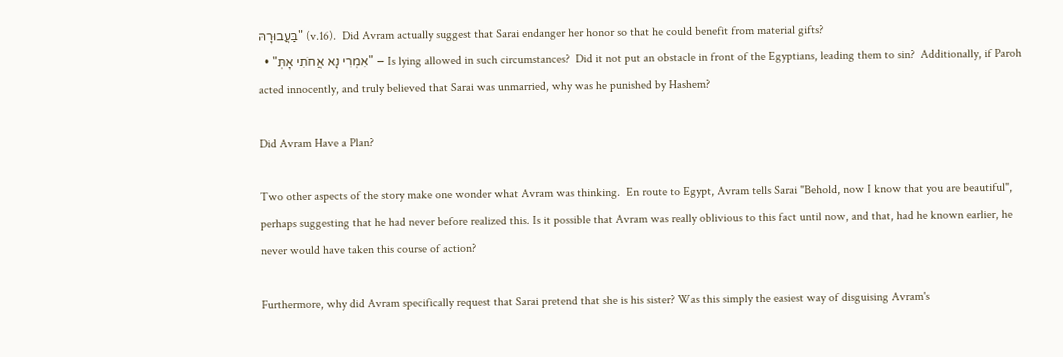בַּעֲבוּרָהּ" (v.16).  Did Avram actually suggest that Sarai endanger her honor so that he could benefit from material gifts?
  • "אִמְרִי נָא אֲחֹתִי אָתְּ" – Is lying allowed in such circumstances?  Did it not put an obstacle in front of the Egyptians, leading them to sin?  Additionally, if Paroh acted innocently, and truly believed that Sarai was unmarried, why was he punished by Hashem?

Did Avram Have a Plan?

Two other aspects of the story make one wonder what Avram was thinking.  En route to Egypt, Avram tells Sarai "Behold, now I know that you are beautiful", perhaps suggesting that he had never before realized this. Is it possible that Avram was really oblivious to this fact until now, and that, had he known earlier, he never would have taken this course of action?

Furthermore, why did Avram specifically request that Sarai pretend that she is his sister? Was this simply the easiest way of disguising Avram's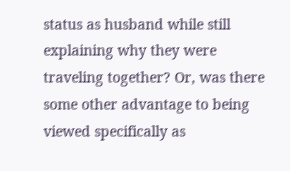status as husband while still explaining why they were traveling together? Or, was there some other advantage to being viewed specifically as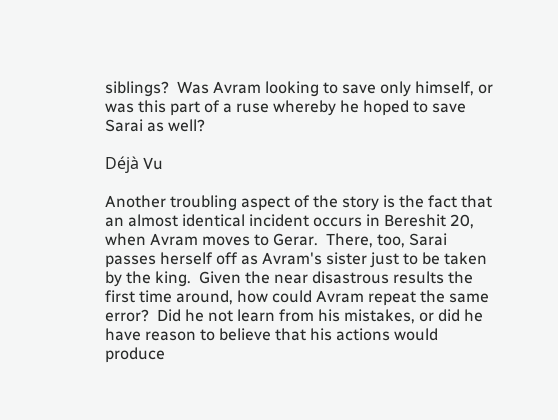siblings?  Was Avram looking to save only himself, or was this part of a ruse whereby he hoped to save Sarai as well?

Déjà Vu

Another troubling aspect of the story is the fact that an almost identical incident occurs in Bereshit 20, when Avram moves to Gerar.  There, too, Sarai passes herself off as Avram's sister just to be taken by the king.  Given the near disastrous results the first time around, how could Avram repeat the same error?  Did he not learn from his mistakes, or did he have reason to believe that his actions would produce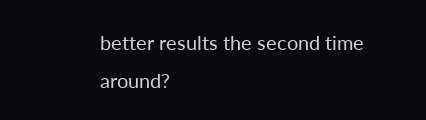better results the second time around?